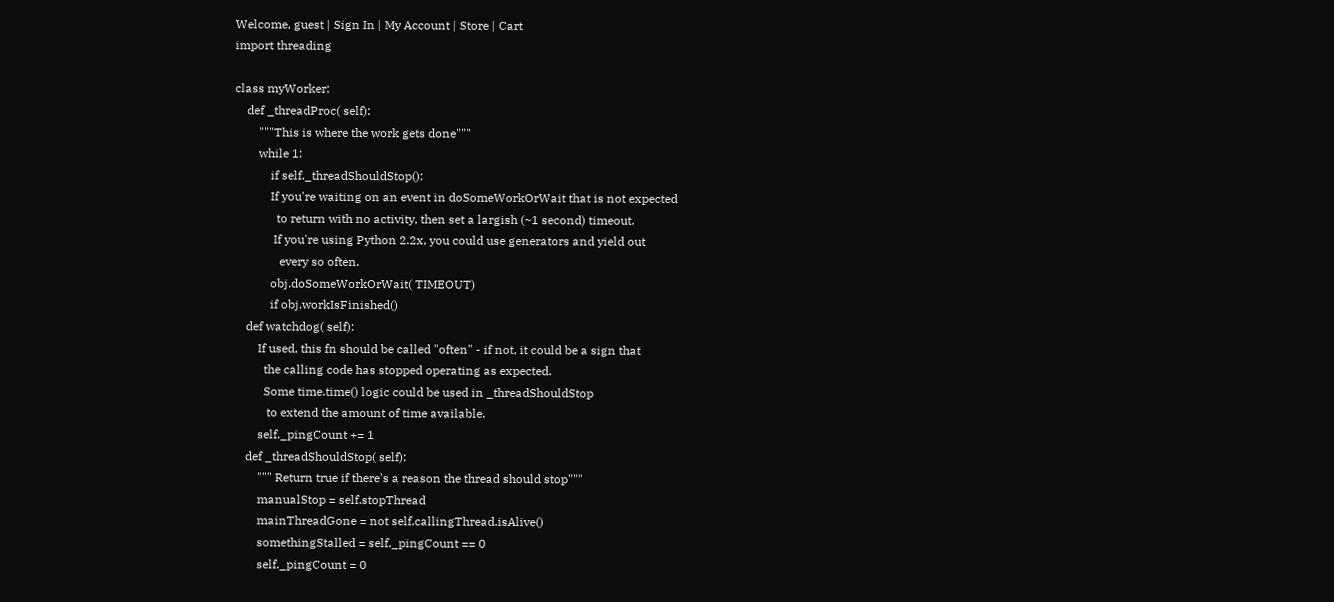Welcome, guest | Sign In | My Account | Store | Cart
import threading

class myWorker:
    def _threadProc( self):
        """This is where the work gets done"""
        while 1:
            if self._threadShouldStop():
            If you're waiting on an event in doSomeWorkOrWait that is not expected
              to return with no activity, then set a largish (~1 second) timeout.
             If you're using Python 2.2x, you could use generators and yield out
               every so often.
            obj.doSomeWorkOrWait( TIMEOUT)
            if obj.workIsFinished()
    def watchdog( self):
        If used, this fn should be called "often" - if not, it could be a sign that
          the calling code has stopped operating as expected.
          Some time.time() logic could be used in _threadShouldStop
           to extend the amount of time available.
        self._pingCount += 1
    def _threadShouldStop( self):
        """ Return true if there's a reason the thread should stop"""
        manualStop = self.stopThread
        mainThreadGone = not self.callingThread.isAlive()
        somethingStalled = self._pingCount == 0
        self._pingCount = 0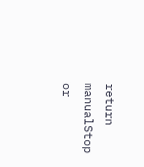return manualStop or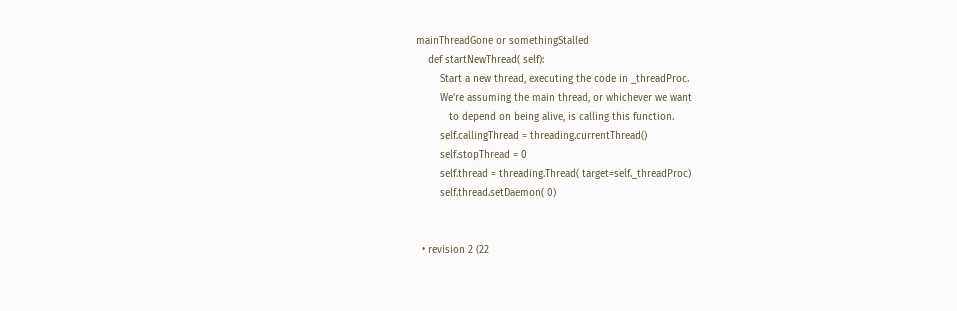mainThreadGone or somethingStalled
    def startNewThread( self):
        Start a new thread, executing the code in _threadProc.
        We're assuming the main thread, or whichever we want
           to depend on being alive, is calling this function.
        self.callingThread = threading.currentThread()
        self.stopThread = 0
        self.thread = threading.Thread( target=self._threadProc)
        self.thread.setDaemon( 0)


  • revision 2 (22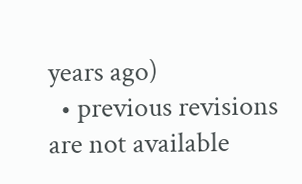years ago)
  • previous revisions are not available